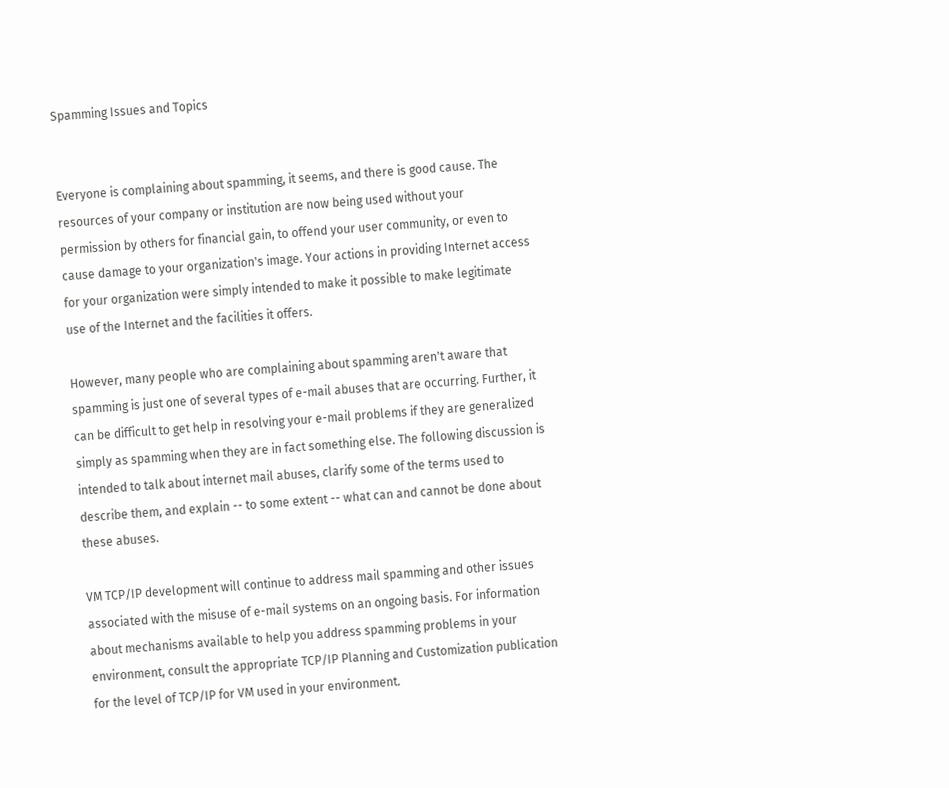Spamming Issues and Topics


Everyone is complaining about spamming, it seems, and there is good cause. The resources of your company or institution are now being used without your permission by others for financial gain, to offend your user community, or even to cause damage to your organization's image. Your actions in providing Internet access for your organization were simply intended to make it possible to make legitimate use of the Internet and the facilities it offers.

However, many people who are complaining about spamming aren't aware that spamming is just one of several types of e-mail abuses that are occurring. Further, it can be difficult to get help in resolving your e-mail problems if they are generalized simply as spamming when they are in fact something else. The following discussion is intended to talk about internet mail abuses, clarify some of the terms used to describe them, and explain -- to some extent -- what can and cannot be done about these abuses.

VM TCP/IP development will continue to address mail spamming and other issues associated with the misuse of e-mail systems on an ongoing basis. For information about mechanisms available to help you address spamming problems in your environment, consult the appropriate TCP/IP Planning and Customization publication for the level of TCP/IP for VM used in your environment.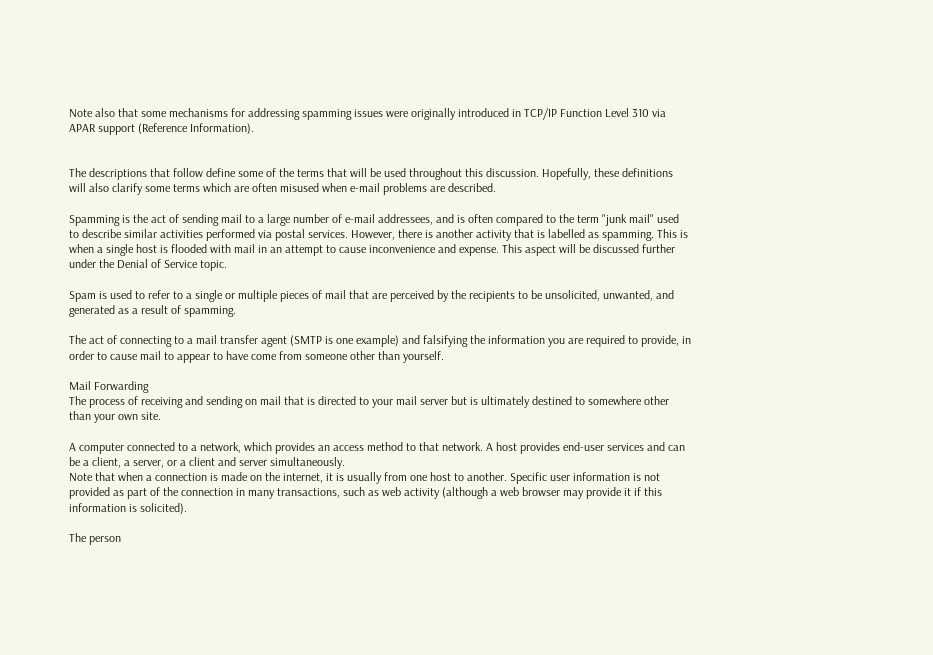Note also that some mechanisms for addressing spamming issues were originally introduced in TCP/IP Function Level 310 via APAR support (Reference Information).


The descriptions that follow define some of the terms that will be used throughout this discussion. Hopefully, these definitions will also clarify some terms which are often misused when e-mail problems are described.

Spamming is the act of sending mail to a large number of e-mail addressees, and is often compared to the term "junk mail" used to describe similar activities performed via postal services. However, there is another activity that is labelled as spamming. This is when a single host is flooded with mail in an attempt to cause inconvenience and expense. This aspect will be discussed further under the Denial of Service topic.

Spam is used to refer to a single or multiple pieces of mail that are perceived by the recipients to be unsolicited, unwanted, and generated as a result of spamming.

The act of connecting to a mail transfer agent (SMTP is one example) and falsifying the information you are required to provide, in order to cause mail to appear to have come from someone other than yourself.

Mail Forwarding
The process of receiving and sending on mail that is directed to your mail server but is ultimately destined to somewhere other than your own site.

A computer connected to a network, which provides an access method to that network. A host provides end-user services and can be a client, a server, or a client and server simultaneously.
Note that when a connection is made on the internet, it is usually from one host to another. Specific user information is not provided as part of the connection in many transactions, such as web activity (although a web browser may provide it if this information is solicited).

The person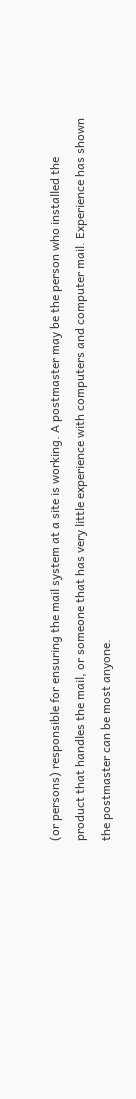(or persons) responsible for ensuring the mail system at a site is working. A postmaster may be the person who installed the product that handles the mail, or someone that has very little experience with computers and computer mail. Experience has shown the postmaster can be most anyone.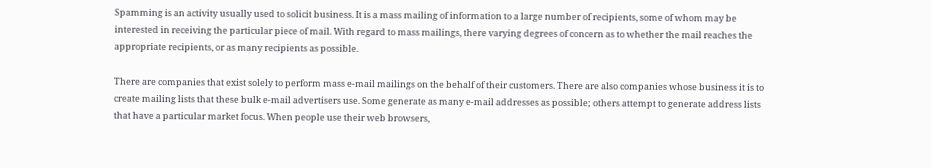Spamming is an activity usually used to solicit business. It is a mass mailing of information to a large number of recipients, some of whom may be interested in receiving the particular piece of mail. With regard to mass mailings, there varying degrees of concern as to whether the mail reaches the appropriate recipients, or as many recipients as possible.

There are companies that exist solely to perform mass e-mail mailings on the behalf of their customers. There are also companies whose business it is to create mailing lists that these bulk e-mail advertisers use. Some generate as many e-mail addresses as possible; others attempt to generate address lists that have a particular market focus. When people use their web browsers,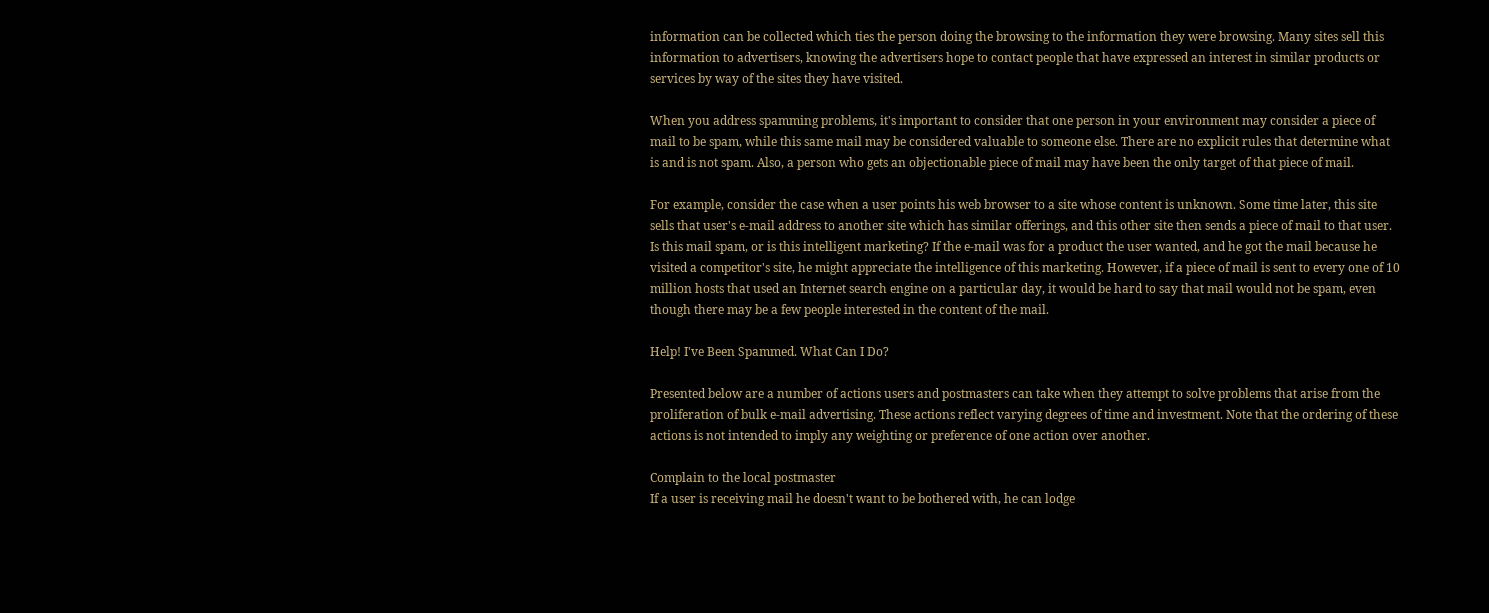information can be collected which ties the person doing the browsing to the information they were browsing. Many sites sell this information to advertisers, knowing the advertisers hope to contact people that have expressed an interest in similar products or services by way of the sites they have visited.

When you address spamming problems, it's important to consider that one person in your environment may consider a piece of mail to be spam, while this same mail may be considered valuable to someone else. There are no explicit rules that determine what is and is not spam. Also, a person who gets an objectionable piece of mail may have been the only target of that piece of mail.

For example, consider the case when a user points his web browser to a site whose content is unknown. Some time later, this site sells that user's e-mail address to another site which has similar offerings, and this other site then sends a piece of mail to that user. Is this mail spam, or is this intelligent marketing? If the e-mail was for a product the user wanted, and he got the mail because he visited a competitor's site, he might appreciate the intelligence of this marketing. However, if a piece of mail is sent to every one of 10 million hosts that used an Internet search engine on a particular day, it would be hard to say that mail would not be spam, even though there may be a few people interested in the content of the mail.

Help! I've Been Spammed. What Can I Do?

Presented below are a number of actions users and postmasters can take when they attempt to solve problems that arise from the proliferation of bulk e-mail advertising. These actions reflect varying degrees of time and investment. Note that the ordering of these actions is not intended to imply any weighting or preference of one action over another.

Complain to the local postmaster
If a user is receiving mail he doesn't want to be bothered with, he can lodge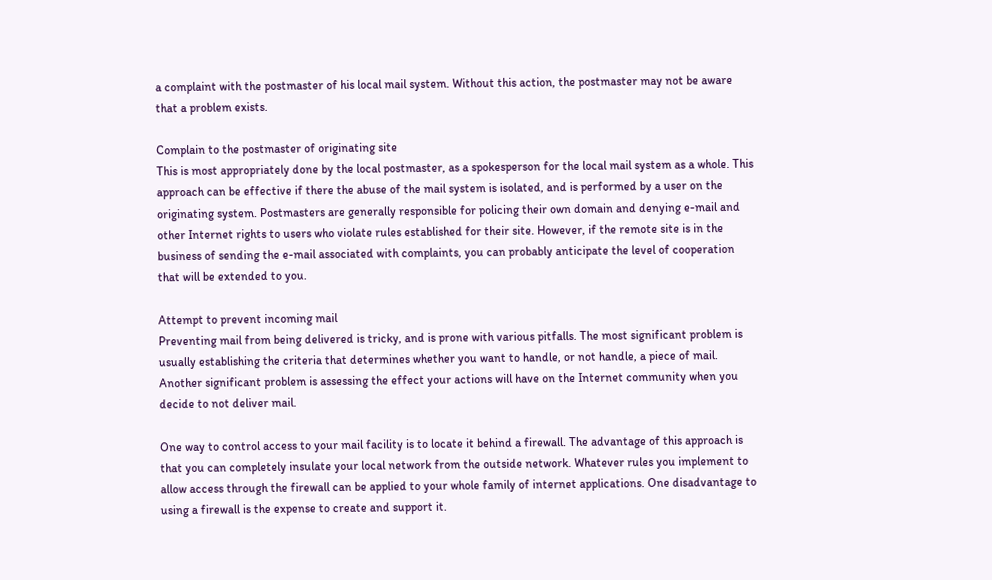a complaint with the postmaster of his local mail system. Without this action, the postmaster may not be aware that a problem exists.

Complain to the postmaster of originating site
This is most appropriately done by the local postmaster, as a spokesperson for the local mail system as a whole. This approach can be effective if there the abuse of the mail system is isolated, and is performed by a user on the originating system. Postmasters are generally responsible for policing their own domain and denying e-mail and other Internet rights to users who violate rules established for their site. However, if the remote site is in the business of sending the e-mail associated with complaints, you can probably anticipate the level of cooperation that will be extended to you.

Attempt to prevent incoming mail
Preventing mail from being delivered is tricky, and is prone with various pitfalls. The most significant problem is usually establishing the criteria that determines whether you want to handle, or not handle, a piece of mail. Another significant problem is assessing the effect your actions will have on the Internet community when you decide to not deliver mail.

One way to control access to your mail facility is to locate it behind a firewall. The advantage of this approach is that you can completely insulate your local network from the outside network. Whatever rules you implement to allow access through the firewall can be applied to your whole family of internet applications. One disadvantage to using a firewall is the expense to create and support it.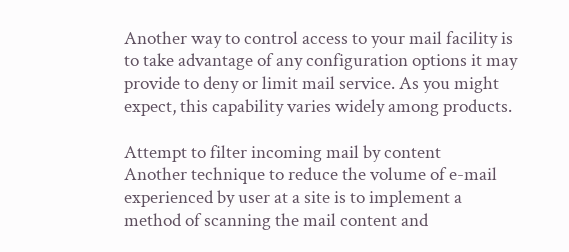Another way to control access to your mail facility is to take advantage of any configuration options it may provide to deny or limit mail service. As you might expect, this capability varies widely among products.

Attempt to filter incoming mail by content
Another technique to reduce the volume of e-mail experienced by user at a site is to implement a method of scanning the mail content and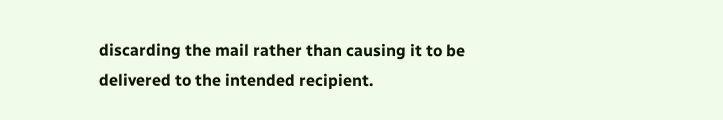discarding the mail rather than causing it to be delivered to the intended recipient.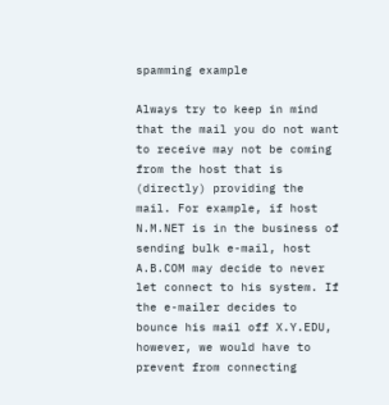spamming example

Always try to keep in mind that the mail you do not want to receive may not be coming from the host that is (directly) providing the mail. For example, if host N.M.NET is in the business of sending bulk e-mail, host A.B.COM may decide to never let connect to his system. If the e-mailer decides to bounce his mail off X.Y.EDU, however, we would have to prevent from connecting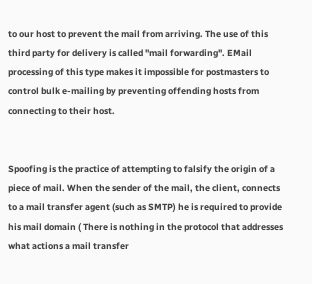to our host to prevent the mail from arriving. The use of this third party for delivery is called "mail forwarding". EMail processing of this type makes it impossible for postmasters to control bulk e-mailing by preventing offending hosts from connecting to their host.


Spoofing is the practice of attempting to falsify the origin of a piece of mail. When the sender of the mail, the client, connects to a mail transfer agent (such as SMTP) he is required to provide his mail domain ( There is nothing in the protocol that addresses what actions a mail transfer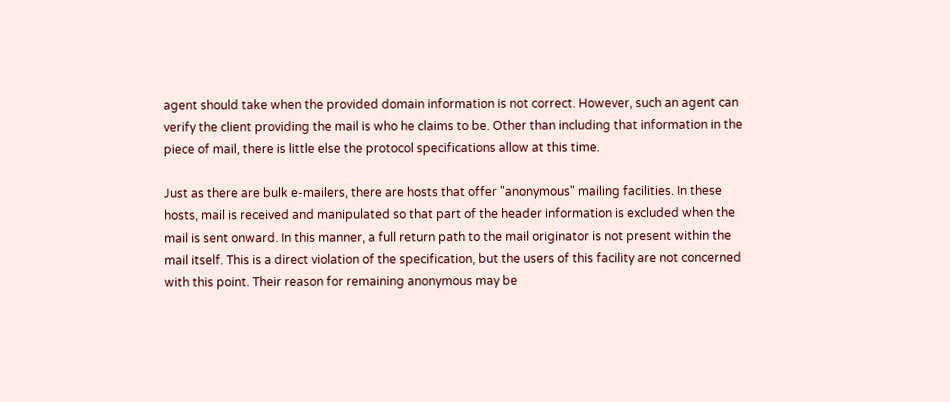agent should take when the provided domain information is not correct. However, such an agent can verify the client providing the mail is who he claims to be. Other than including that information in the piece of mail, there is little else the protocol specifications allow at this time.

Just as there are bulk e-mailers, there are hosts that offer "anonymous" mailing facilities. In these hosts, mail is received and manipulated so that part of the header information is excluded when the mail is sent onward. In this manner, a full return path to the mail originator is not present within the mail itself. This is a direct violation of the specification, but the users of this facility are not concerned with this point. Their reason for remaining anonymous may be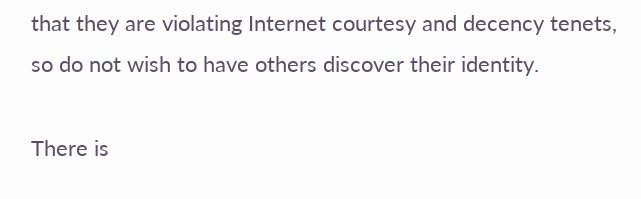that they are violating Internet courtesy and decency tenets, so do not wish to have others discover their identity.

There is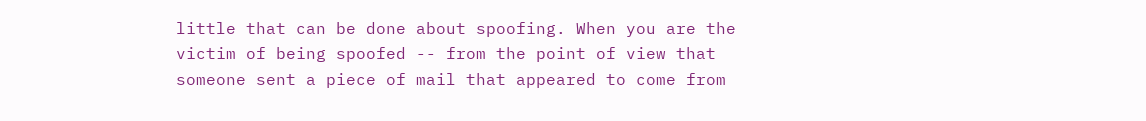little that can be done about spoofing. When you are the victim of being spoofed -- from the point of view that someone sent a piece of mail that appeared to come from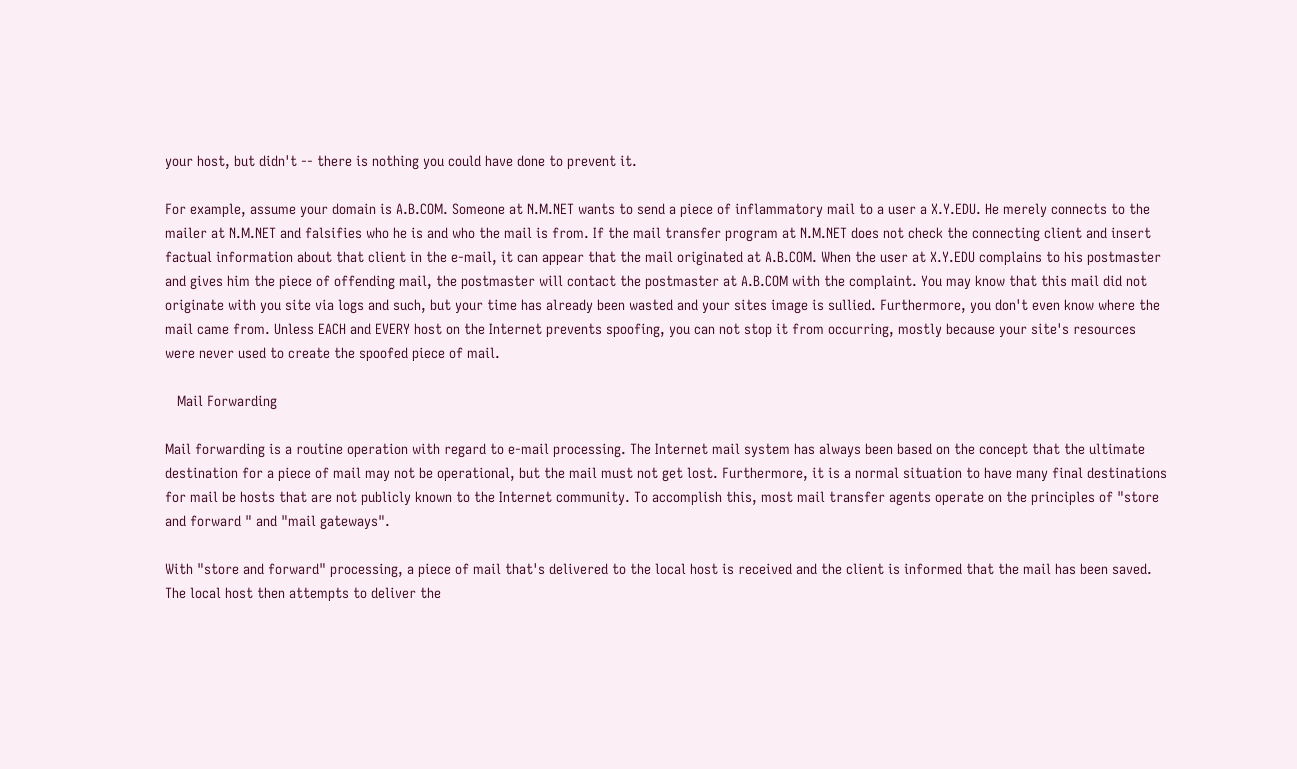your host, but didn't -- there is nothing you could have done to prevent it.

For example, assume your domain is A.B.COM. Someone at N.M.NET wants to send a piece of inflammatory mail to a user a X.Y.EDU. He merely connects to the mailer at N.M.NET and falsifies who he is and who the mail is from. If the mail transfer program at N.M.NET does not check the connecting client and insert factual information about that client in the e-mail, it can appear that the mail originated at A.B.COM. When the user at X.Y.EDU complains to his postmaster and gives him the piece of offending mail, the postmaster will contact the postmaster at A.B.COM with the complaint. You may know that this mail did not originate with you site via logs and such, but your time has already been wasted and your sites image is sullied. Furthermore, you don't even know where the mail came from. Unless EACH and EVERY host on the Internet prevents spoofing, you can not stop it from occurring, mostly because your site's resources were never used to create the spoofed piece of mail.

   Mail Forwarding

Mail forwarding is a routine operation with regard to e-mail processing. The Internet mail system has always been based on the concept that the ultimate destination for a piece of mail may not be operational, but the mail must not get lost. Furthermore, it is a normal situation to have many final destinations for mail be hosts that are not publicly known to the Internet community. To accomplish this, most mail transfer agents operate on the principles of "store and forward " and "mail gateways".

With "store and forward" processing, a piece of mail that's delivered to the local host is received and the client is informed that the mail has been saved. The local host then attempts to deliver the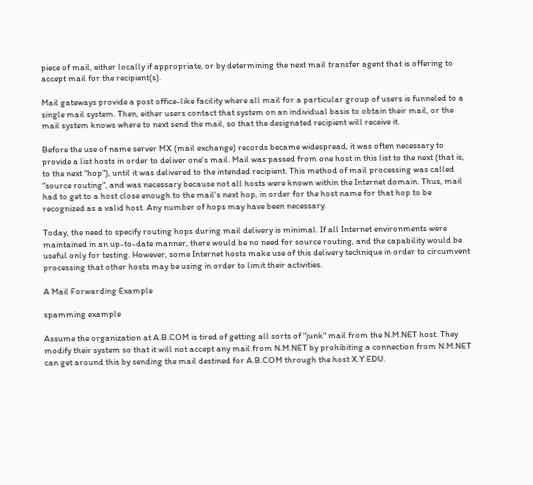piece of mail, either locally if appropriate, or by determining the next mail transfer agent that is offering to accept mail for the recipient(s).

Mail gateways provide a post office-like facility where all mail for a particular group of users is funneled to a single mail system. Then, either users contact that system on an individual basis to obtain their mail, or the mail system knows where to next send the mail, so that the designated recipient will receive it.

Before the use of name server MX (mail exchange) records became widespread, it was often necessary to provide a list hosts in order to deliver one's mail. Mail was passed from one host in this list to the next (that is, to the next "hop"), until it was delivered to the intended recipient. This method of mail processing was called "source routing", and was necessary because not all hosts were known within the Internet domain. Thus, mail had to get to a host close enough to the mail's next hop, in order for the host name for that hop to be recognized as a valid host. Any number of hops may have been necessary.

Today, the need to specify routing hops during mail delivery is minimal. If all Internet environments were maintained in an up-to-date manner, there would be no need for source routing, and the capability would be useful only for testing. However, some Internet hosts make use of this delivery technique in order to circumvent processing that other hosts may be using in order to limit their activities.

A Mail Forwarding Example

spamming example

Assume the organization at A.B.COM is tired of getting all sorts of "junk" mail from the N.M.NET host. They modify their system so that it will not accept any mail from N.M.NET by prohibiting a connection from N.M.NET can get around this by sending the mail destined for A.B.COM through the host X.Y.EDU.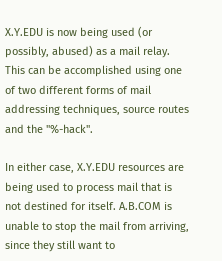X.Y.EDU is now being used (or possibly, abused) as a mail relay. This can be accomplished using one of two different forms of mail addressing techniques, source routes and the "%-hack".

In either case, X.Y.EDU resources are being used to process mail that is not destined for itself. A.B.COM is unable to stop the mail from arriving, since they still want to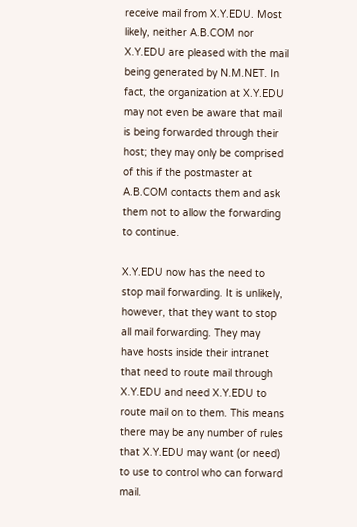receive mail from X.Y.EDU. Most likely, neither A.B.COM nor X.Y.EDU are pleased with the mail being generated by N.M.NET. In fact, the organization at X.Y.EDU may not even be aware that mail is being forwarded through their host; they may only be comprised of this if the postmaster at A.B.COM contacts them and ask them not to allow the forwarding to continue.

X.Y.EDU now has the need to stop mail forwarding. It is unlikely, however, that they want to stop all mail forwarding. They may have hosts inside their intranet that need to route mail through X.Y.EDU and need X.Y.EDU to route mail on to them. This means there may be any number of rules that X.Y.EDU may want (or need) to use to control who can forward mail.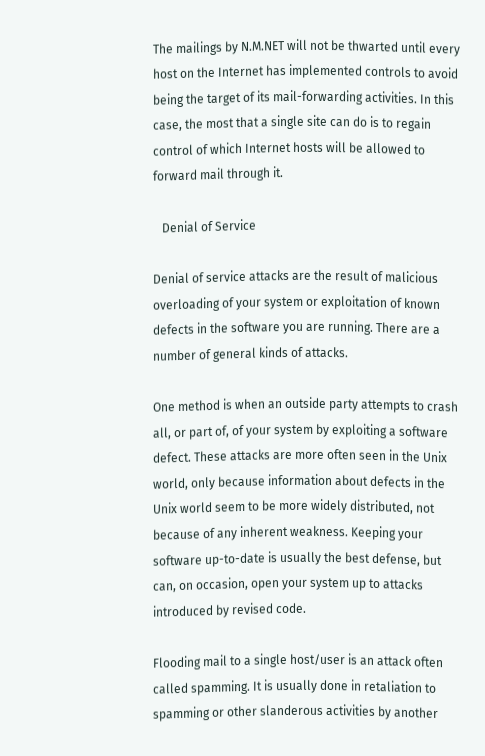The mailings by N.M.NET will not be thwarted until every host on the Internet has implemented controls to avoid being the target of its mail-forwarding activities. In this case, the most that a single site can do is to regain control of which Internet hosts will be allowed to forward mail through it.

   Denial of Service

Denial of service attacks are the result of malicious overloading of your system or exploitation of known defects in the software you are running. There are a number of general kinds of attacks.

One method is when an outside party attempts to crash all, or part of, of your system by exploiting a software defect. These attacks are more often seen in the Unix world, only because information about defects in the Unix world seem to be more widely distributed, not because of any inherent weakness. Keeping your software up-to-date is usually the best defense, but can, on occasion, open your system up to attacks introduced by revised code.

Flooding mail to a single host/user is an attack often called spamming. It is usually done in retaliation to spamming or other slanderous activities by another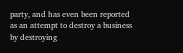party, and has even been reported as an attempt to destroy a business by destroying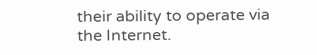their ability to operate via the Internet.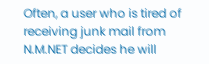Often, a user who is tired of receiving junk mail from N.M.NET decides he will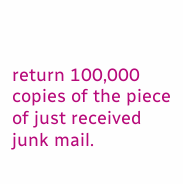return 100,000 copies of the piece of just received junk mail.